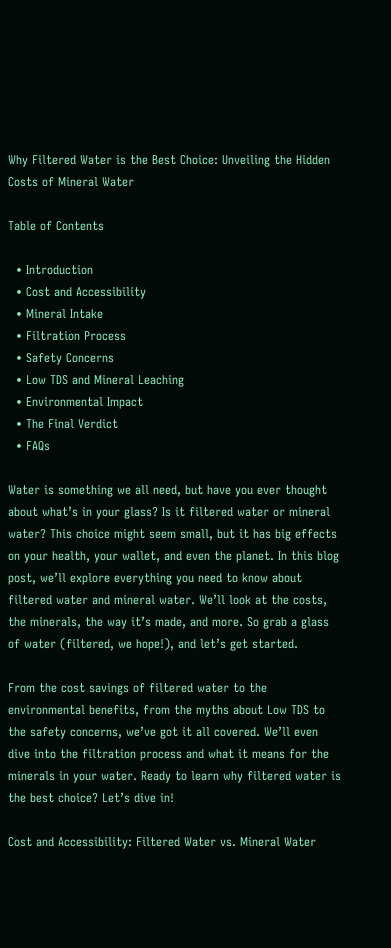Why Filtered Water is the Best Choice: Unveiling the Hidden Costs of Mineral Water

Table of Contents

  • Introduction
  • Cost and Accessibility
  • Mineral Intake
  • Filtration Process
  • Safety Concerns
  • Low TDS and Mineral Leaching
  • Environmental Impact
  • The Final Verdict
  • FAQs

Water is something we all need, but have you ever thought about what’s in your glass? Is it filtered water or mineral water? This choice might seem small, but it has big effects on your health, your wallet, and even the planet. In this blog post, we’ll explore everything you need to know about filtered water and mineral water. We’ll look at the costs, the minerals, the way it’s made, and more. So grab a glass of water (filtered, we hope!), and let’s get started.

From the cost savings of filtered water to the environmental benefits, from the myths about Low TDS to the safety concerns, we’ve got it all covered. We’ll even dive into the filtration process and what it means for the minerals in your water. Ready to learn why filtered water is the best choice? Let’s dive in!

Cost and Accessibility: Filtered Water vs. Mineral Water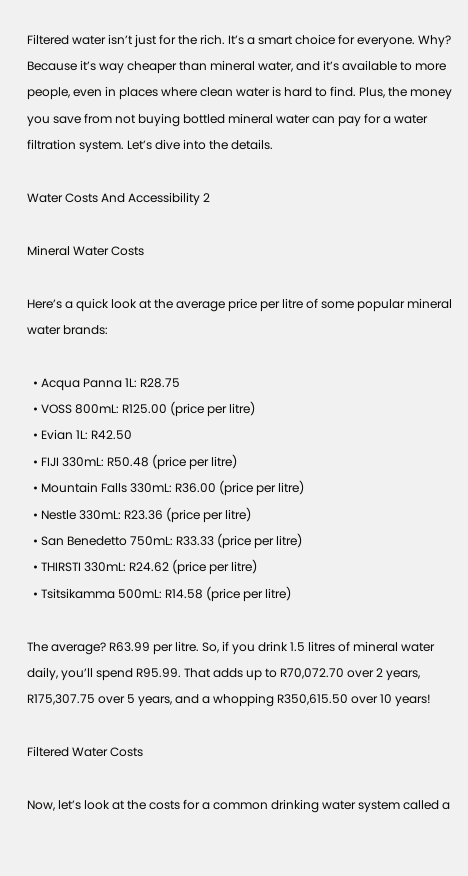Filtered water isn’t just for the rich. It’s a smart choice for everyone. Why? Because it’s way cheaper than mineral water, and it’s available to more people, even in places where clean water is hard to find. Plus, the money you save from not buying bottled mineral water can pay for a water filtration system. Let’s dive into the details.

Water Costs And Accessibility 2

Mineral Water Costs

Here’s a quick look at the average price per litre of some popular mineral water brands:

  • Acqua Panna 1L: R28.75
  • VOSS 800mL: R125.00 (price per litre)
  • Evian 1L: R42.50
  • FIJI 330mL: R50.48 (price per litre)
  • Mountain Falls 330mL: R36.00 (price per litre)
  • Nestle 330mL: R23.36 (price per litre)
  • San Benedetto 750mL: R33.33 (price per litre)
  • THIRSTI 330mL: R24.62 (price per litre)
  • Tsitsikamma 500mL: R14.58 (price per litre)

The average? R63.99 per litre. So, if you drink 1.5 litres of mineral water daily, you’ll spend R95.99. That adds up to R70,072.70 over 2 years, R175,307.75 over 5 years, and a whopping R350,615.50 over 10 years!

Filtered Water Costs

Now, let’s look at the costs for a common drinking water system called a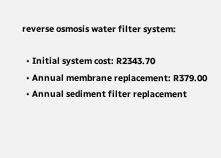reverse osmosis water filter system:

  • Initial system cost: R2343.70
  • Annual membrane replacement: R379.00
  • Annual sediment filter replacement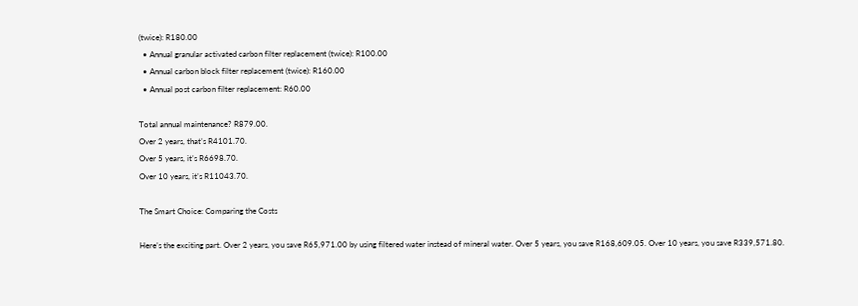(twice): R180.00
  • Annual granular activated carbon filter replacement (twice): R100.00
  • Annual carbon block filter replacement (twice): R160.00
  • Annual post carbon filter replacement: R60.00

Total annual maintenance? R879.00.
Over 2 years, that’s R4101.70.
Over 5 years, it’s R6698.70.
Over 10 years, it’s R11043.70.

The Smart Choice: Comparing the Costs

Here’s the exciting part. Over 2 years, you save R65,971.00 by using filtered water instead of mineral water. Over 5 years, you save R168,609.05. Over 10 years, you save R339,571.80.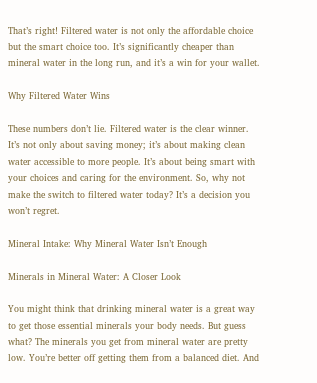That’s right! Filtered water is not only the affordable choice but the smart choice too. It’s significantly cheaper than mineral water in the long run, and it’s a win for your wallet.

Why Filtered Water Wins

These numbers don’t lie. Filtered water is the clear winner. It’s not only about saving money; it’s about making clean water accessible to more people. It’s about being smart with your choices and caring for the environment. So, why not make the switch to filtered water today? It’s a decision you won’t regret.

Mineral Intake: Why Mineral Water Isn’t Enough

Minerals in Mineral Water: A Closer Look

You might think that drinking mineral water is a great way to get those essential minerals your body needs. But guess what? The minerals you get from mineral water are pretty low. You’re better off getting them from a balanced diet. And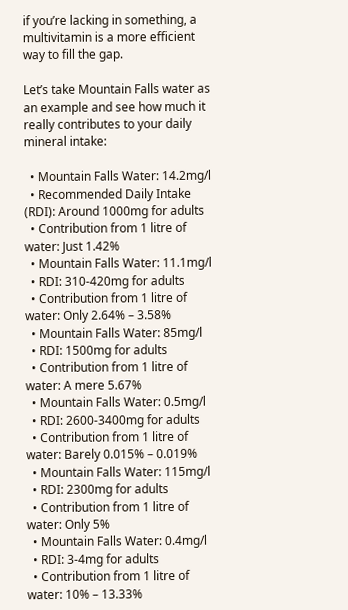if you’re lacking in something, a multivitamin is a more efficient way to fill the gap.

Let’s take Mountain Falls water as an example and see how much it really contributes to your daily mineral intake:

  • Mountain Falls Water: 14.2mg/l
  • Recommended Daily Intake (RDI): Around 1000mg for adults
  • Contribution from 1 litre of water: Just 1.42%
  • Mountain Falls Water: 11.1mg/l
  • RDI: 310-420mg for adults
  • Contribution from 1 litre of water: Only 2.64% – 3.58%
  • Mountain Falls Water: 85mg/l
  • RDI: 1500mg for adults
  • Contribution from 1 litre of water: A mere 5.67%
  • Mountain Falls Water: 0.5mg/l
  • RDI: 2600-3400mg for adults
  • Contribution from 1 litre of water: Barely 0.015% – 0.019%
  • Mountain Falls Water: 115mg/l
  • RDI: 2300mg for adults
  • Contribution from 1 litre of water: Only 5%
  • Mountain Falls Water: 0.4mg/l
  • RDI: 3-4mg for adults
  • Contribution from 1 litre of water: 10% – 13.33%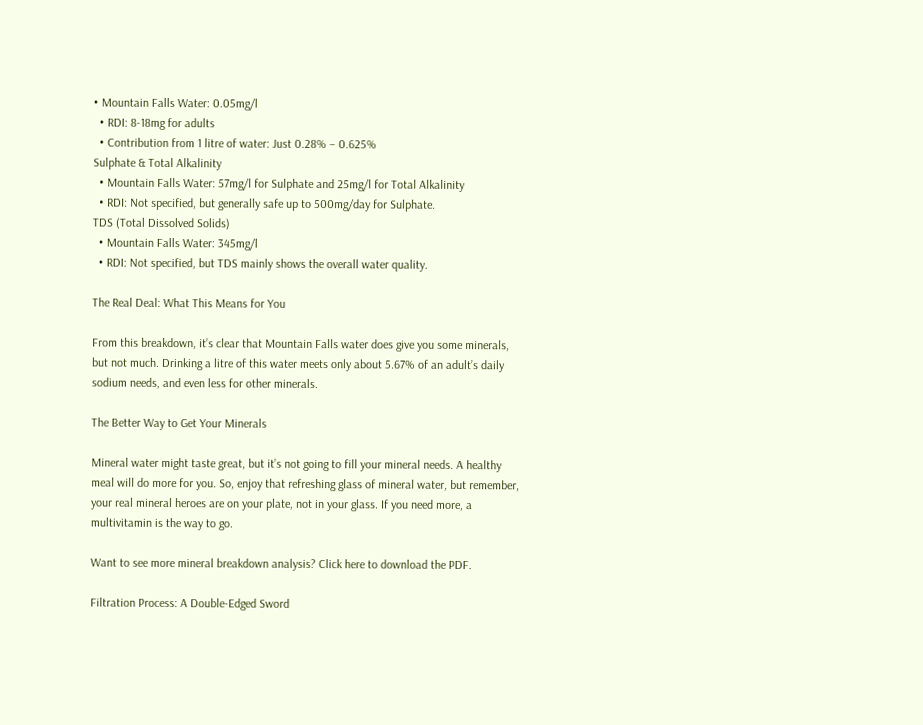• Mountain Falls Water: 0.05mg/l
  • RDI: 8-18mg for adults
  • Contribution from 1 litre of water: Just 0.28% – 0.625%
Sulphate & Total Alkalinity
  • Mountain Falls Water: 57mg/l for Sulphate and 25mg/l for Total Alkalinity
  • RDI: Not specified, but generally safe up to 500mg/day for Sulphate.
TDS (Total Dissolved Solids)
  • Mountain Falls Water: 345mg/l
  • RDI: Not specified, but TDS mainly shows the overall water quality.

The Real Deal: What This Means for You

From this breakdown, it’s clear that Mountain Falls water does give you some minerals, but not much. Drinking a litre of this water meets only about 5.67% of an adult’s daily sodium needs, and even less for other minerals.

The Better Way to Get Your Minerals

Mineral water might taste great, but it’s not going to fill your mineral needs. A healthy meal will do more for you. So, enjoy that refreshing glass of mineral water, but remember, your real mineral heroes are on your plate, not in your glass. If you need more, a multivitamin is the way to go.

Want to see more mineral breakdown analysis? Click here to download the PDF.

Filtration Process: A Double-Edged Sword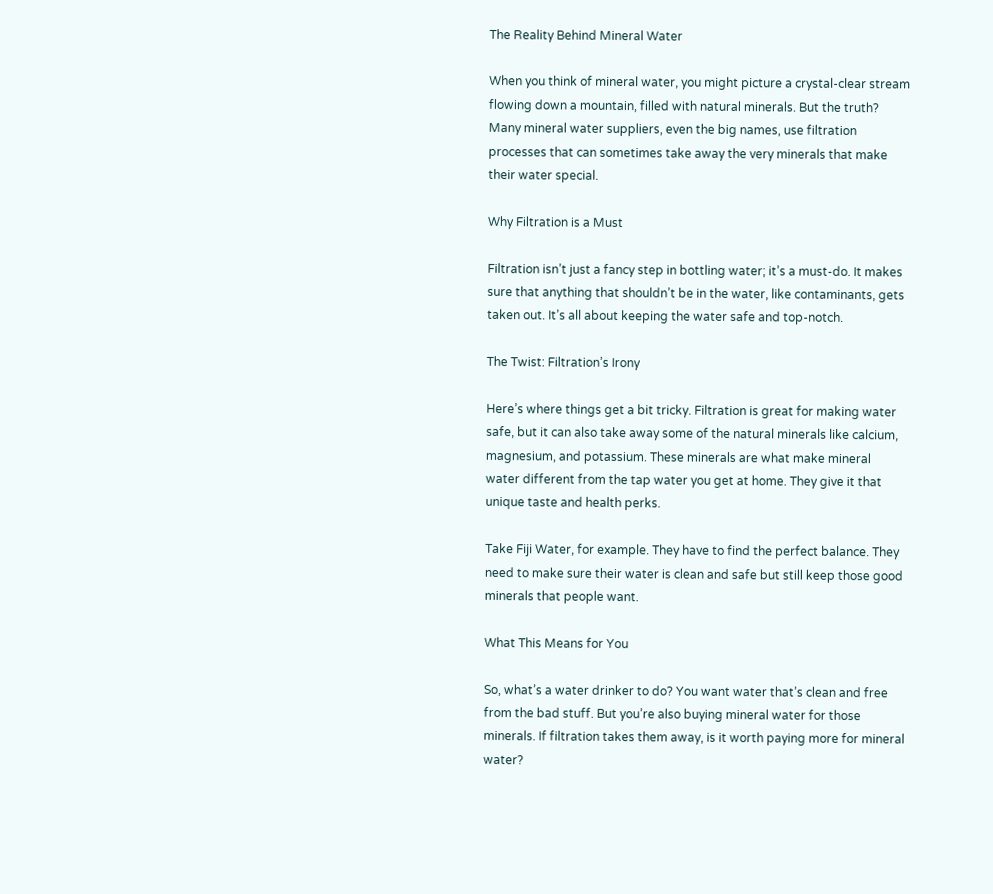The Reality Behind Mineral Water

When you think of mineral water, you might picture a crystal-clear stream flowing down a mountain, filled with natural minerals. But the truth? Many mineral water suppliers, even the big names, use filtration processes that can sometimes take away the very minerals that make their water special.

Why Filtration is a Must

Filtration isn’t just a fancy step in bottling water; it’s a must-do. It makes sure that anything that shouldn’t be in the water, like contaminants, gets taken out. It’s all about keeping the water safe and top-notch.

The Twist: Filtration’s Irony

Here’s where things get a bit tricky. Filtration is great for making water safe, but it can also take away some of the natural minerals like calcium, magnesium, and potassium. These minerals are what make mineral water different from the tap water you get at home. They give it that unique taste and health perks.

Take Fiji Water, for example. They have to find the perfect balance. They need to make sure their water is clean and safe but still keep those good minerals that people want.

What This Means for You

So, what’s a water drinker to do? You want water that’s clean and free from the bad stuff. But you’re also buying mineral water for those minerals. If filtration takes them away, is it worth paying more for mineral water?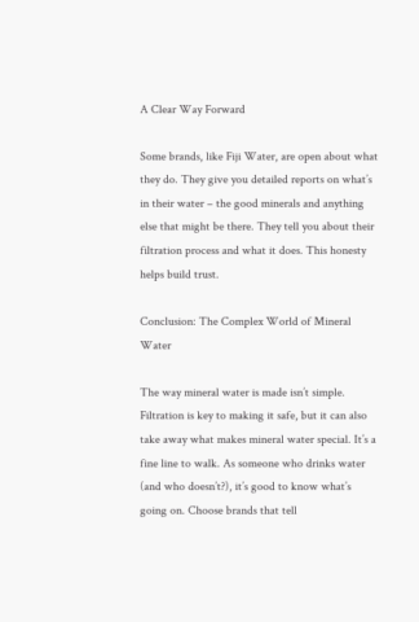A Clear Way Forward

Some brands, like Fiji Water, are open about what they do. They give you detailed reports on what’s in their water – the good minerals and anything else that might be there. They tell you about their filtration process and what it does. This honesty helps build trust.

Conclusion: The Complex World of Mineral Water

The way mineral water is made isn’t simple. Filtration is key to making it safe, but it can also take away what makes mineral water special. It’s a fine line to walk. As someone who drinks water (and who doesn’t?), it’s good to know what’s going on. Choose brands that tell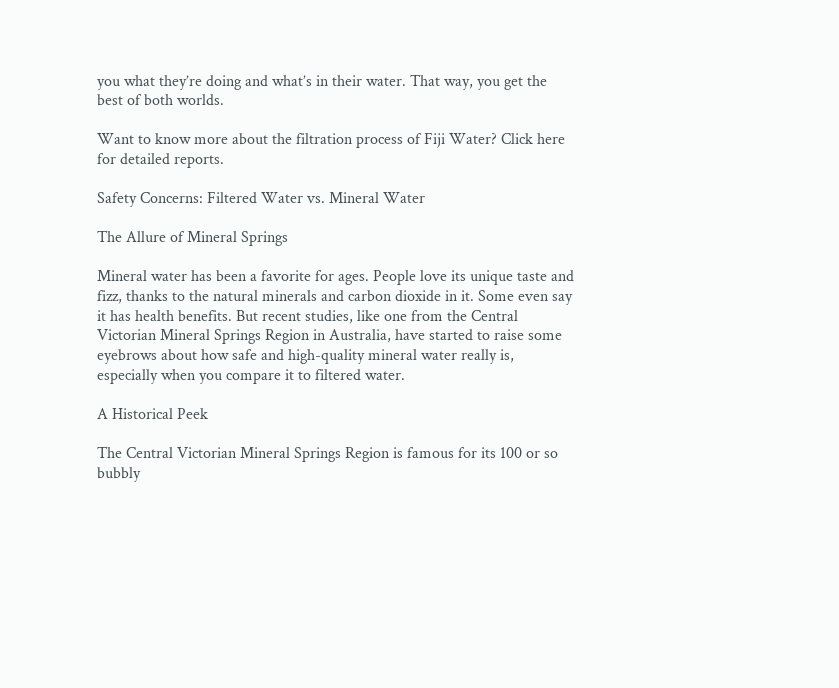you what they’re doing and what’s in their water. That way, you get the best of both worlds.

Want to know more about the filtration process of Fiji Water? Click here for detailed reports.

Safety Concerns: Filtered Water vs. Mineral Water

The Allure of Mineral Springs

Mineral water has been a favorite for ages. People love its unique taste and fizz, thanks to the natural minerals and carbon dioxide in it. Some even say it has health benefits. But recent studies, like one from the Central Victorian Mineral Springs Region in Australia, have started to raise some eyebrows about how safe and high-quality mineral water really is, especially when you compare it to filtered water.

A Historical Peek

The Central Victorian Mineral Springs Region is famous for its 100 or so bubbly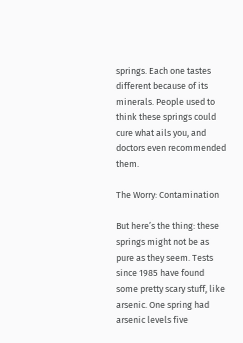springs. Each one tastes different because of its minerals. People used to think these springs could cure what ails you, and doctors even recommended them.

The Worry: Contamination

But here’s the thing: these springs might not be as pure as they seem. Tests since 1985 have found some pretty scary stuff, like arsenic. One spring had arsenic levels five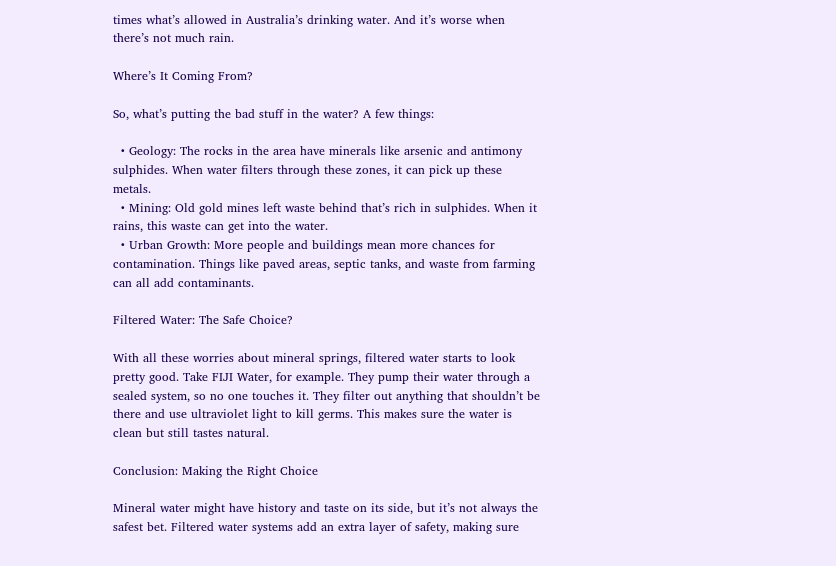times what’s allowed in Australia’s drinking water. And it’s worse when there’s not much rain.

Where’s It Coming From?

So, what’s putting the bad stuff in the water? A few things:

  • Geology: The rocks in the area have minerals like arsenic and antimony sulphides. When water filters through these zones, it can pick up these metals.
  • Mining: Old gold mines left waste behind that’s rich in sulphides. When it rains, this waste can get into the water.
  • Urban Growth: More people and buildings mean more chances for contamination. Things like paved areas, septic tanks, and waste from farming can all add contaminants.

Filtered Water: The Safe Choice?

With all these worries about mineral springs, filtered water starts to look pretty good. Take FIJI Water, for example. They pump their water through a sealed system, so no one touches it. They filter out anything that shouldn’t be there and use ultraviolet light to kill germs. This makes sure the water is clean but still tastes natural.

Conclusion: Making the Right Choice

Mineral water might have history and taste on its side, but it’s not always the safest bet. Filtered water systems add an extra layer of safety, making sure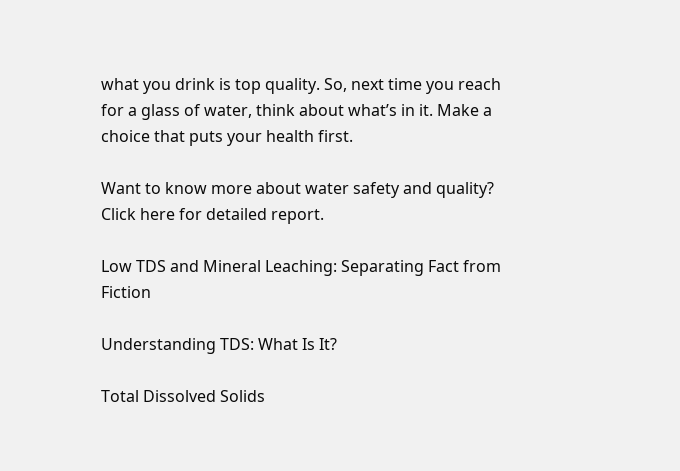what you drink is top quality. So, next time you reach for a glass of water, think about what’s in it. Make a choice that puts your health first.

Want to know more about water safety and quality? Click here for detailed report.

Low TDS and Mineral Leaching: Separating Fact from Fiction

Understanding TDS: What Is It?

Total Dissolved Solids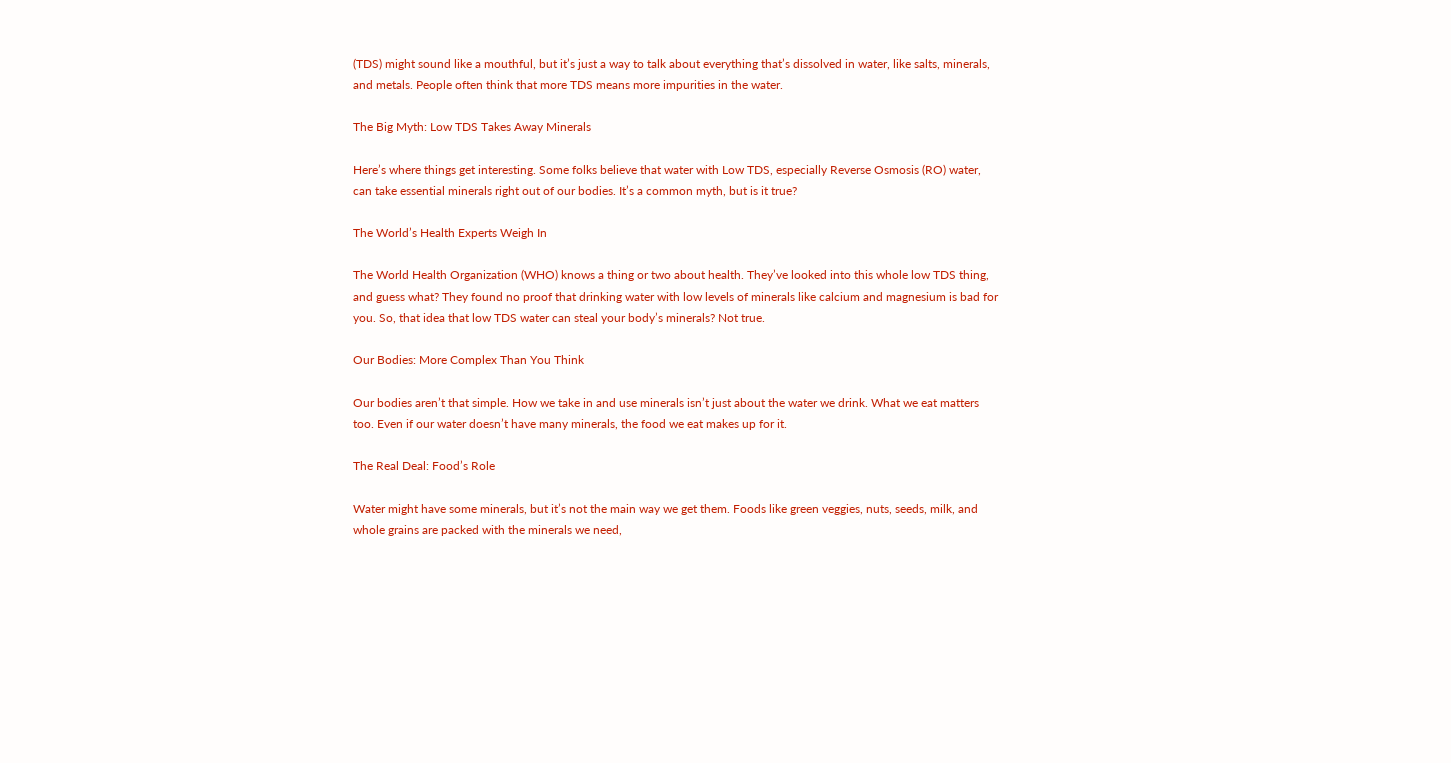(TDS) might sound like a mouthful, but it’s just a way to talk about everything that’s dissolved in water, like salts, minerals, and metals. People often think that more TDS means more impurities in the water.

The Big Myth: Low TDS Takes Away Minerals

Here’s where things get interesting. Some folks believe that water with Low TDS, especially Reverse Osmosis (RO) water, can take essential minerals right out of our bodies. It’s a common myth, but is it true?

The World’s Health Experts Weigh In

The World Health Organization (WHO) knows a thing or two about health. They’ve looked into this whole low TDS thing, and guess what? They found no proof that drinking water with low levels of minerals like calcium and magnesium is bad for you. So, that idea that low TDS water can steal your body’s minerals? Not true.

Our Bodies: More Complex Than You Think

Our bodies aren’t that simple. How we take in and use minerals isn’t just about the water we drink. What we eat matters too. Even if our water doesn’t have many minerals, the food we eat makes up for it.

The Real Deal: Food’s Role

Water might have some minerals, but it’s not the main way we get them. Foods like green veggies, nuts, seeds, milk, and whole grains are packed with the minerals we need,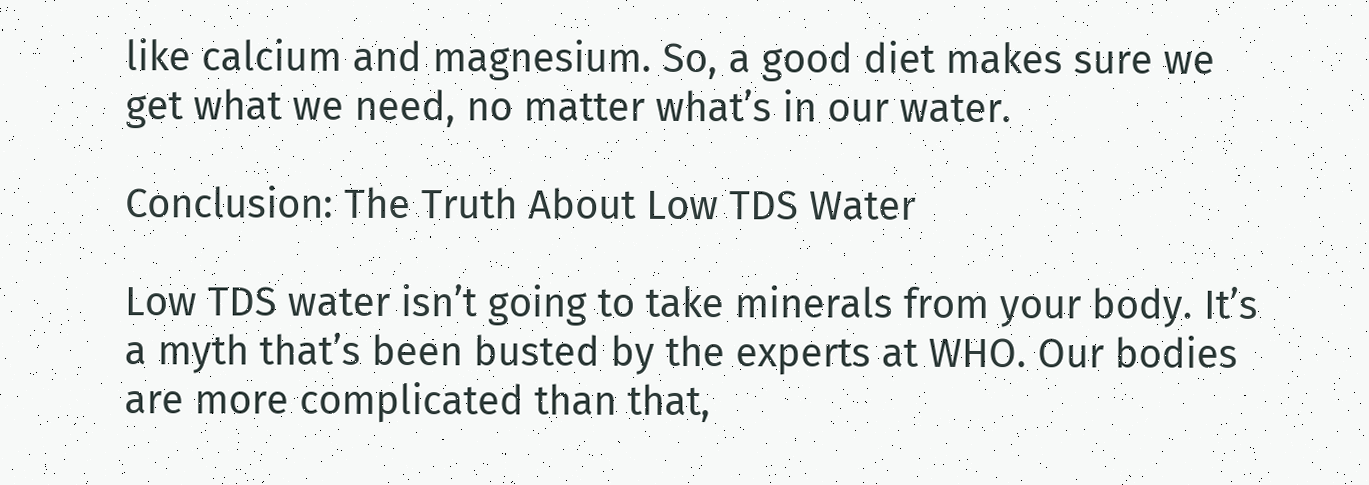like calcium and magnesium. So, a good diet makes sure we get what we need, no matter what’s in our water.

Conclusion: The Truth About Low TDS Water

Low TDS water isn’t going to take minerals from your body. It’s a myth that’s been busted by the experts at WHO. Our bodies are more complicated than that,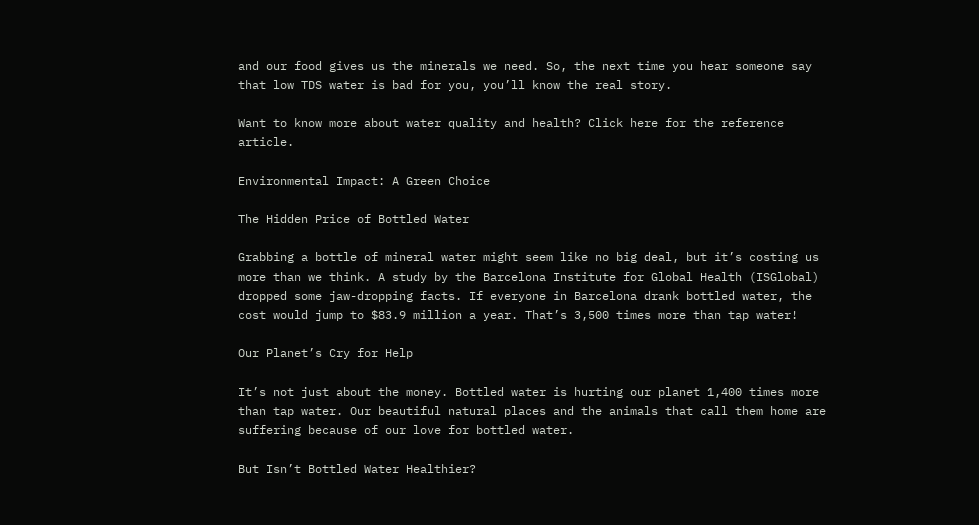and our food gives us the minerals we need. So, the next time you hear someone say that low TDS water is bad for you, you’ll know the real story.

Want to know more about water quality and health? Click here for the reference article.

Environmental Impact: A Green Choice

The Hidden Price of Bottled Water

Grabbing a bottle of mineral water might seem like no big deal, but it’s costing us more than we think. A study by the Barcelona Institute for Global Health (ISGlobal) dropped some jaw-dropping facts. If everyone in Barcelona drank bottled water, the cost would jump to $83.9 million a year. That’s 3,500 times more than tap water!

Our Planet’s Cry for Help

It’s not just about the money. Bottled water is hurting our planet 1,400 times more than tap water. Our beautiful natural places and the animals that call them home are suffering because of our love for bottled water.

But Isn’t Bottled Water Healthier?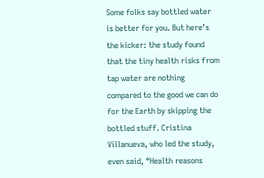Some folks say bottled water is better for you. But here’s the kicker: the study found that the tiny health risks from tap water are nothing compared to the good we can do for the Earth by skipping the bottled stuff. Cristina Villanueva, who led the study, even said, “Health reasons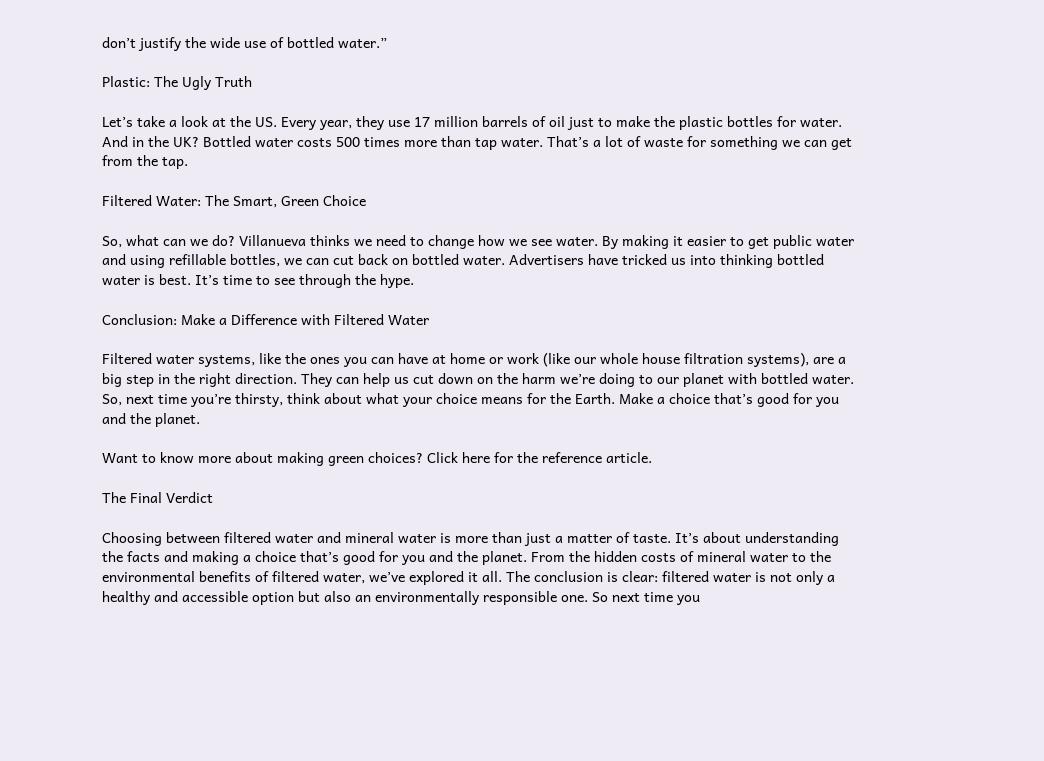don’t justify the wide use of bottled water.”

Plastic: The Ugly Truth

Let’s take a look at the US. Every year, they use 17 million barrels of oil just to make the plastic bottles for water. And in the UK? Bottled water costs 500 times more than tap water. That’s a lot of waste for something we can get from the tap.

Filtered Water: The Smart, Green Choice

So, what can we do? Villanueva thinks we need to change how we see water. By making it easier to get public water and using refillable bottles, we can cut back on bottled water. Advertisers have tricked us into thinking bottled water is best. It’s time to see through the hype.

Conclusion: Make a Difference with Filtered Water

Filtered water systems, like the ones you can have at home or work (like our whole house filtration systems), are a big step in the right direction. They can help us cut down on the harm we’re doing to our planet with bottled water. So, next time you’re thirsty, think about what your choice means for the Earth. Make a choice that’s good for you and the planet.

Want to know more about making green choices? Click here for the reference article.

The Final Verdict

Choosing between filtered water and mineral water is more than just a matter of taste. It’s about understanding the facts and making a choice that’s good for you and the planet. From the hidden costs of mineral water to the environmental benefits of filtered water, we’ve explored it all. The conclusion is clear: filtered water is not only a healthy and accessible option but also an environmentally responsible one. So next time you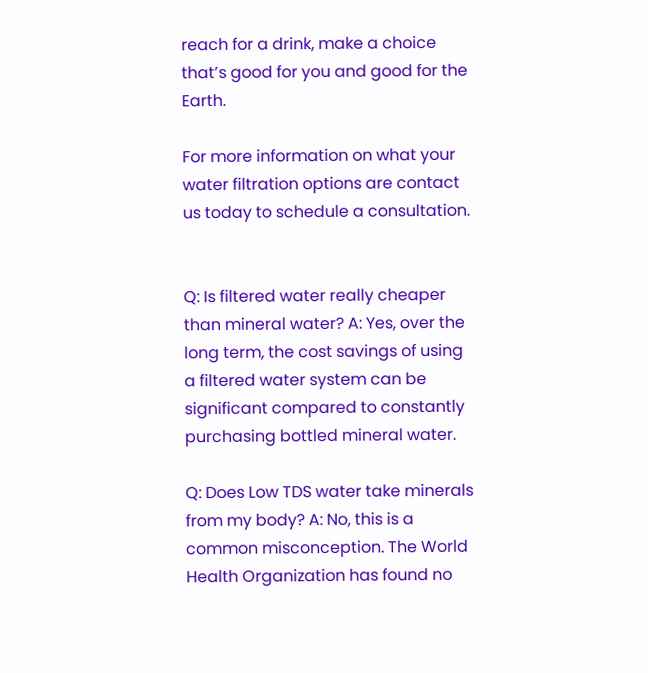reach for a drink, make a choice that’s good for you and good for the Earth.

For more information on what your water filtration options are contact us today to schedule a consultation.


Q: Is filtered water really cheaper than mineral water? A: Yes, over the long term, the cost savings of using a filtered water system can be significant compared to constantly purchasing bottled mineral water.

Q: Does Low TDS water take minerals from my body? A: No, this is a common misconception. The World Health Organization has found no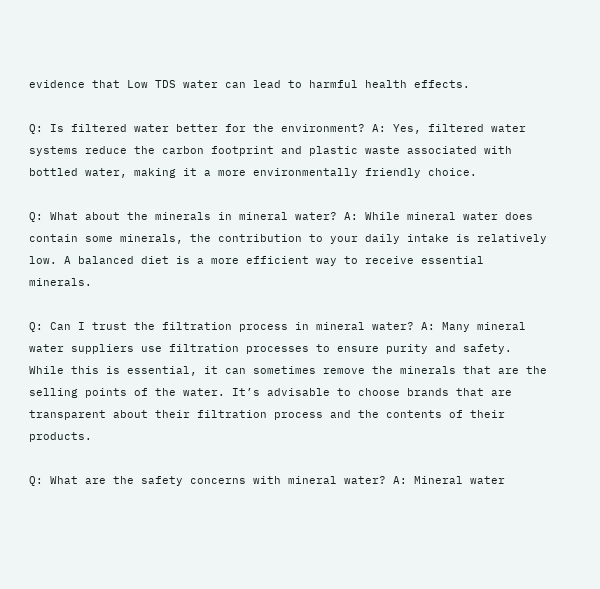evidence that Low TDS water can lead to harmful health effects.

Q: Is filtered water better for the environment? A: Yes, filtered water systems reduce the carbon footprint and plastic waste associated with bottled water, making it a more environmentally friendly choice.

Q: What about the minerals in mineral water? A: While mineral water does contain some minerals, the contribution to your daily intake is relatively low. A balanced diet is a more efficient way to receive essential minerals.

Q: Can I trust the filtration process in mineral water? A: Many mineral water suppliers use filtration processes to ensure purity and safety. While this is essential, it can sometimes remove the minerals that are the selling points of the water. It’s advisable to choose brands that are transparent about their filtration process and the contents of their products.

Q: What are the safety concerns with mineral water? A: Mineral water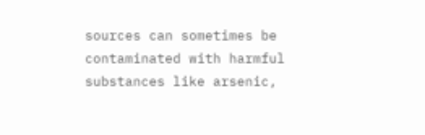sources can sometimes be contaminated with harmful substances like arsenic,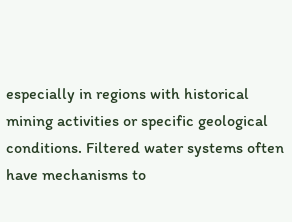especially in regions with historical mining activities or specific geological conditions. Filtered water systems often have mechanisms to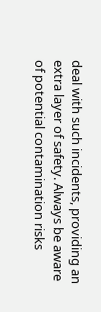deal with such incidents, providing an extra layer of safety. Always be aware of potential contamination risks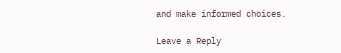and make informed choices.

Leave a Reply